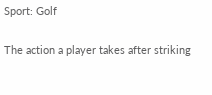Sport: Golf

The action a player takes after striking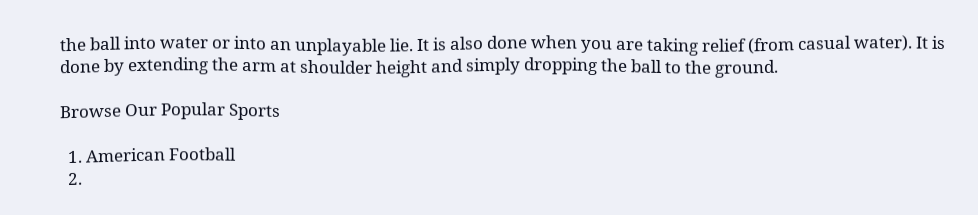the ball into water or into an unplayable lie. It is also done when you are taking relief (from casual water). It is done by extending the arm at shoulder height and simply dropping the ball to the ground.

Browse Our Popular Sports

  1. American Football
  2.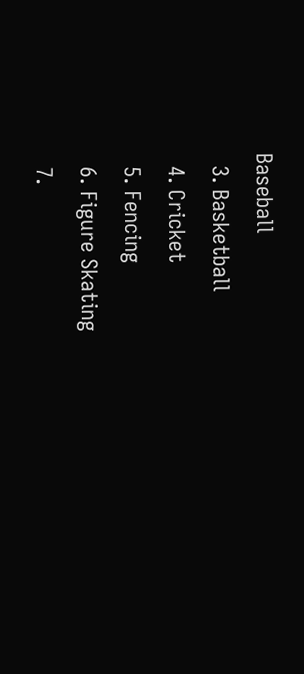Baseball
  3. Basketball
  4. Cricket
  5. Fencing
  6. Figure Skating
  7.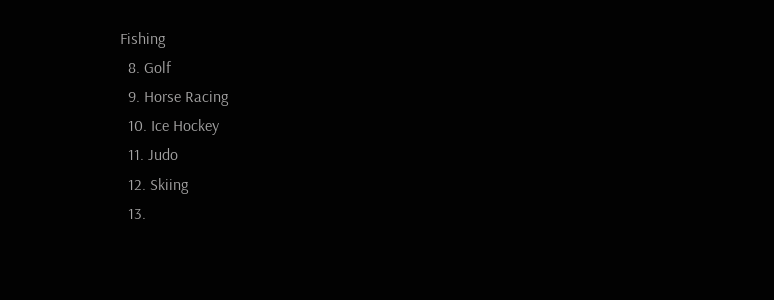Fishing
  8. Golf
  9. Horse Racing
  10. Ice Hockey
  11. Judo
  12. Skiing
  13.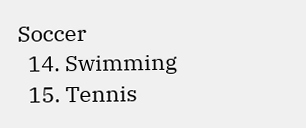Soccer
  14. Swimming
  15. Tennis